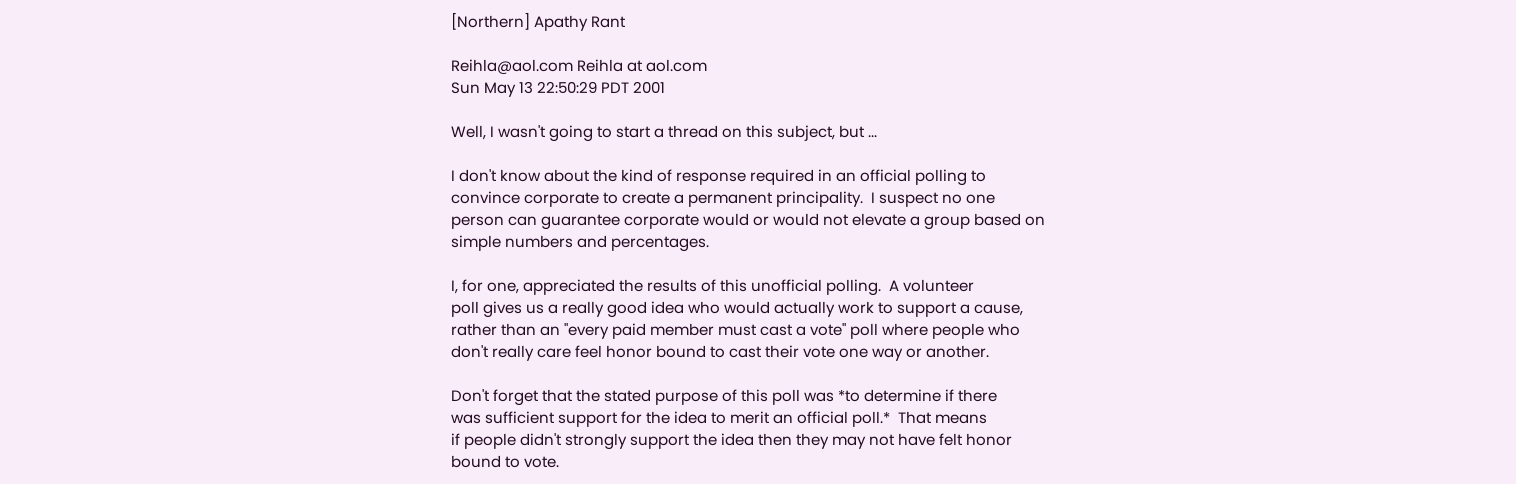[Northern] Apathy Rant

Reihla@aol.com Reihla at aol.com
Sun May 13 22:50:29 PDT 2001

Well, I wasn't going to start a thread on this subject, but ...

I don't know about the kind of response required in an official polling to
convince corporate to create a permanent principality.  I suspect no one
person can guarantee corporate would or would not elevate a group based on
simple numbers and percentages.

I, for one, appreciated the results of this unofficial polling.  A volunteer
poll gives us a really good idea who would actually work to support a cause,
rather than an "every paid member must cast a vote" poll where people who
don't really care feel honor bound to cast their vote one way or another.

Don't forget that the stated purpose of this poll was *to determine if there
was sufficient support for the idea to merit an official poll.*  That means
if people didn't strongly support the idea then they may not have felt honor
bound to vote.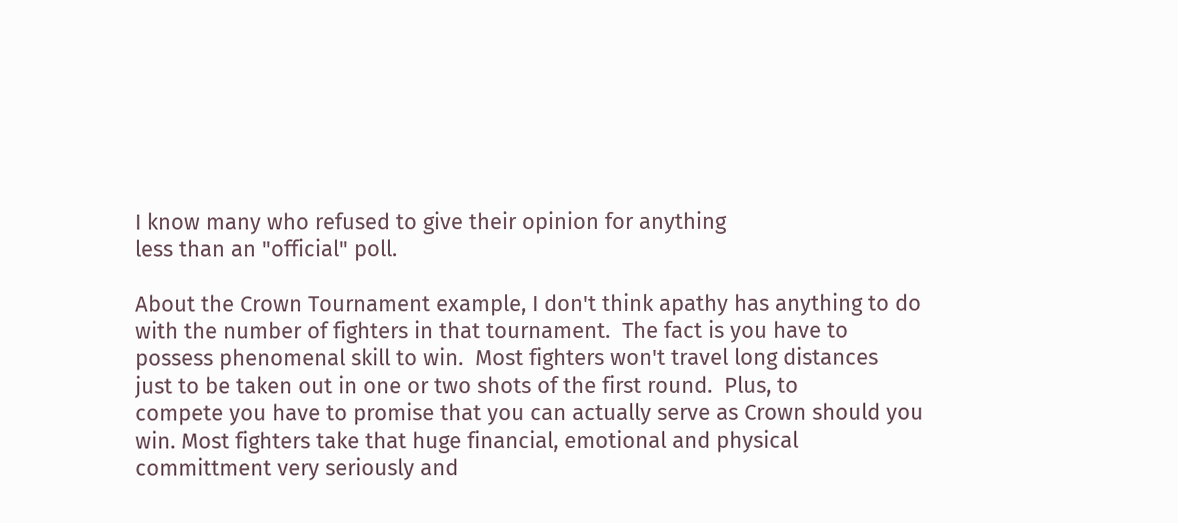I know many who refused to give their opinion for anything
less than an "official" poll.

About the Crown Tournament example, I don't think apathy has anything to do
with the number of fighters in that tournament.  The fact is you have to
possess phenomenal skill to win.  Most fighters won't travel long distances
just to be taken out in one or two shots of the first round.  Plus, to
compete you have to promise that you can actually serve as Crown should you
win. Most fighters take that huge financial, emotional and physical
committment very seriously and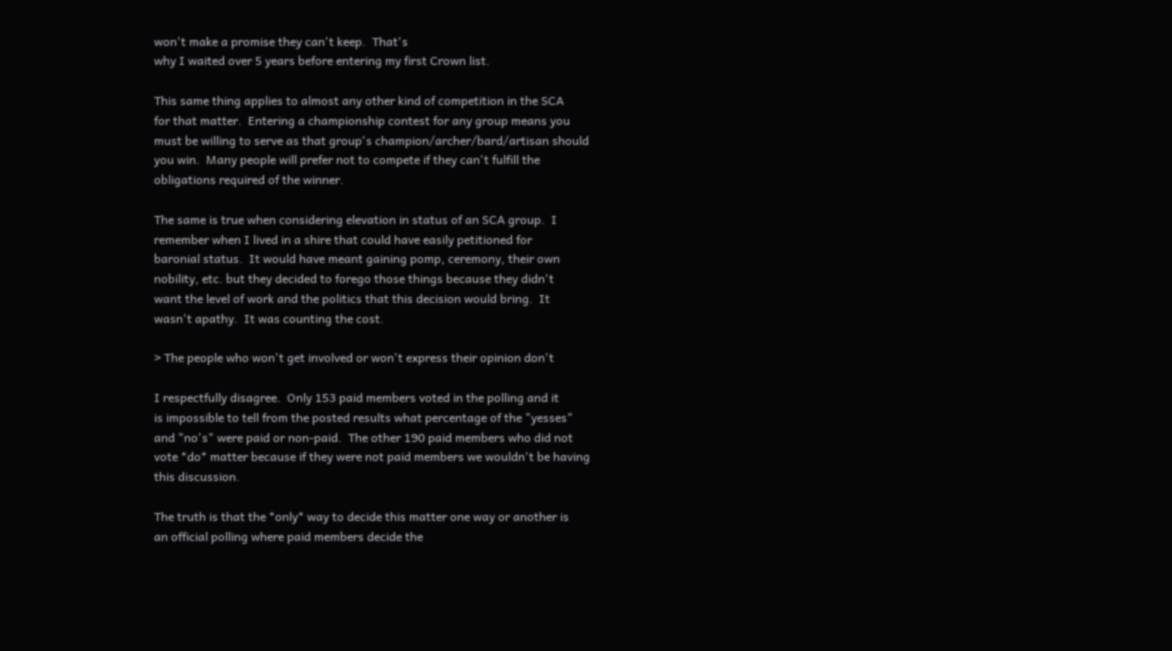won't make a promise they can't keep.  That's
why I waited over 5 years before entering my first Crown list.

This same thing applies to almost any other kind of competition in the SCA
for that matter.  Entering a championship contest for any group means you
must be willing to serve as that group's champion/archer/bard/artisan should
you win.  Many people will prefer not to compete if they can't fulfill the
obligations required of the winner.

The same is true when considering elevation in status of an SCA group.  I
remember when I lived in a shire that could have easily petitioned for
baronial status.  It would have meant gaining pomp, ceremony, their own
nobility, etc. but they decided to forego those things because they didn't
want the level of work and the politics that this decision would bring.  It
wasn't apathy.  It was counting the cost.

> The people who won't get involved or won't express their opinion don't

I respectfully disagree.  Only 153 paid members voted in the polling and it
is impossible to tell from the posted results what percentage of the "yesses"
and "no's" were paid or non-paid.  The other 190 paid members who did not
vote *do* matter because if they were not paid members we wouldn't be having
this discussion.

The truth is that the *only* way to decide this matter one way or another is
an official polling where paid members decide the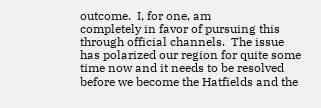outcome.  I, for one, am
completely in favor of pursuing this through official channels.  The issue
has polarized our region for quite some time now and it needs to be resolved
before we become the Hatfields and the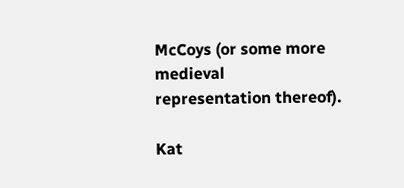McCoys (or some more medieval
representation thereof).

Kat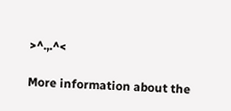>^.,.^<

More information about the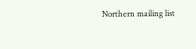Northern mailing list